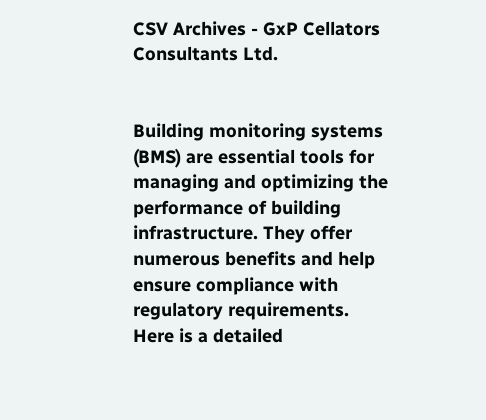CSV Archives - GxP Cellators Consultants Ltd.


Building monitoring systems (BMS) are essential tools for managing and optimizing the performance of building infrastructure. They offer numerous benefits and help ensure compliance with regulatory requirements. Here is a detailed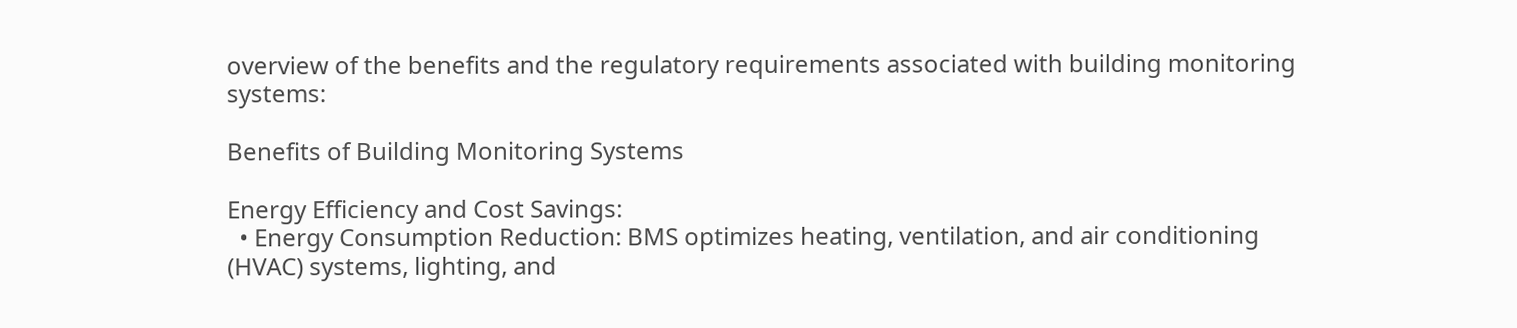overview of the benefits and the regulatory requirements associated with building monitoring systems:

Benefits of Building Monitoring Systems

Energy Efficiency and Cost Savings:
  • Energy Consumption Reduction: BMS optimizes heating, ventilation, and air conditioning (HVAC) systems, lighting, and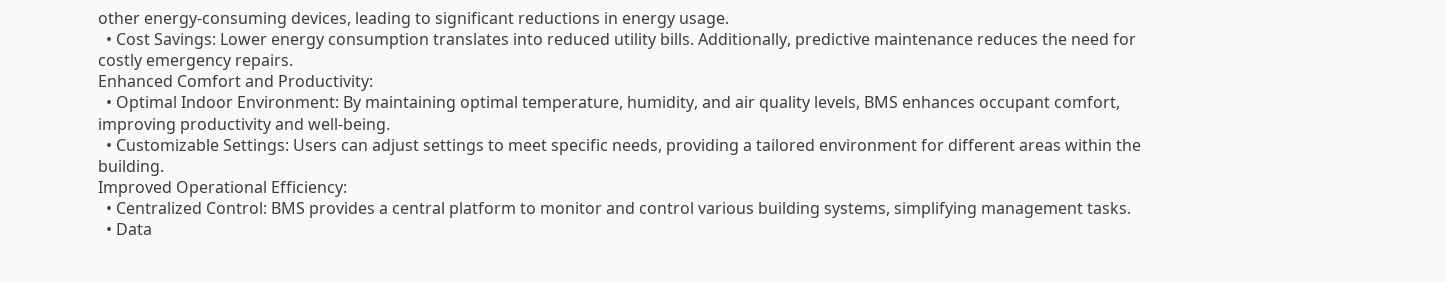other energy-consuming devices, leading to significant reductions in energy usage.
  • Cost Savings: Lower energy consumption translates into reduced utility bills. Additionally, predictive maintenance reduces the need for costly emergency repairs.
Enhanced Comfort and Productivity:
  • Optimal Indoor Environment: By maintaining optimal temperature, humidity, and air quality levels, BMS enhances occupant comfort, improving productivity and well-being.
  • Customizable Settings: Users can adjust settings to meet specific needs, providing a tailored environment for different areas within the building.
Improved Operational Efficiency:
  • Centralized Control: BMS provides a central platform to monitor and control various building systems, simplifying management tasks.
  • Data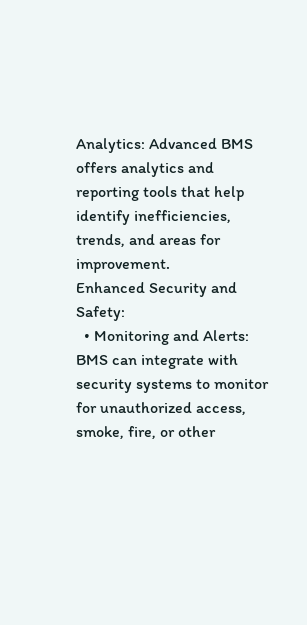Analytics: Advanced BMS offers analytics and reporting tools that help identify inefficiencies, trends, and areas for improvement.
Enhanced Security and Safety:
  • Monitoring and Alerts: BMS can integrate with security systems to monitor for unauthorized access, smoke, fire, or other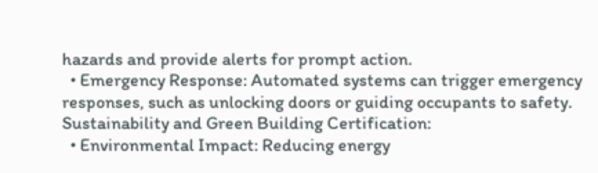hazards and provide alerts for prompt action.
  • Emergency Response: Automated systems can trigger emergency responses, such as unlocking doors or guiding occupants to safety.
Sustainability and Green Building Certification:
  • Environmental Impact: Reducing energy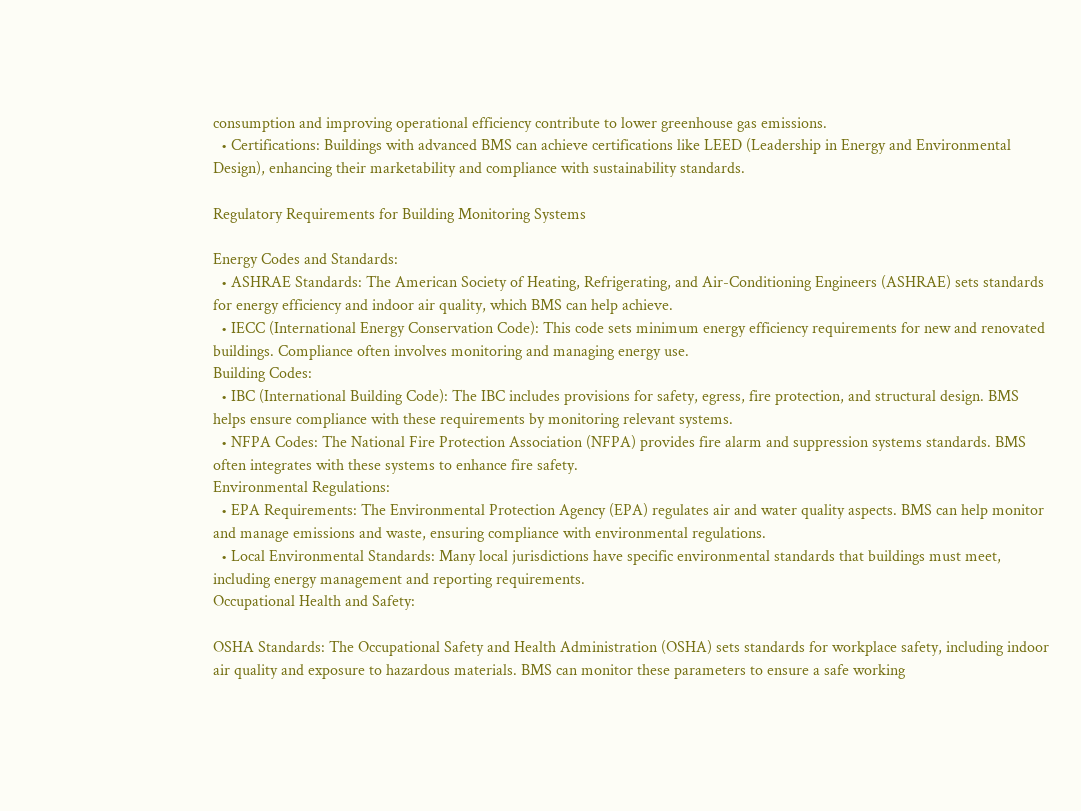consumption and improving operational efficiency contribute to lower greenhouse gas emissions.
  • Certifications: Buildings with advanced BMS can achieve certifications like LEED (Leadership in Energy and Environmental Design), enhancing their marketability and compliance with sustainability standards.

Regulatory Requirements for Building Monitoring Systems

Energy Codes and Standards:
  • ASHRAE Standards: The American Society of Heating, Refrigerating, and Air-Conditioning Engineers (ASHRAE) sets standards for energy efficiency and indoor air quality, which BMS can help achieve.
  • IECC (International Energy Conservation Code): This code sets minimum energy efficiency requirements for new and renovated buildings. Compliance often involves monitoring and managing energy use.
Building Codes:
  • IBC (International Building Code): The IBC includes provisions for safety, egress, fire protection, and structural design. BMS helps ensure compliance with these requirements by monitoring relevant systems.
  • NFPA Codes: The National Fire Protection Association (NFPA) provides fire alarm and suppression systems standards. BMS often integrates with these systems to enhance fire safety.
Environmental Regulations:
  • EPA Requirements: The Environmental Protection Agency (EPA) regulates air and water quality aspects. BMS can help monitor and manage emissions and waste, ensuring compliance with environmental regulations.
  • Local Environmental Standards: Many local jurisdictions have specific environmental standards that buildings must meet, including energy management and reporting requirements.
Occupational Health and Safety:

OSHA Standards: The Occupational Safety and Health Administration (OSHA) sets standards for workplace safety, including indoor air quality and exposure to hazardous materials. BMS can monitor these parameters to ensure a safe working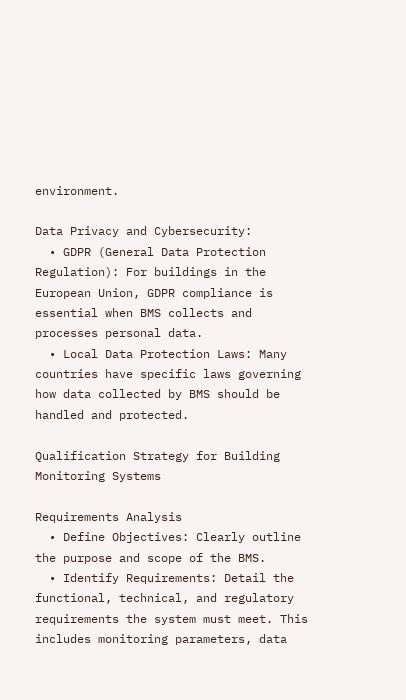environment.

Data Privacy and Cybersecurity:
  • GDPR (General Data Protection Regulation): For buildings in the European Union, GDPR compliance is essential when BMS collects and processes personal data.
  • Local Data Protection Laws: Many countries have specific laws governing how data collected by BMS should be handled and protected.

Qualification Strategy for Building Monitoring Systems

Requirements Analysis
  • Define Objectives: Clearly outline the purpose and scope of the BMS.
  • Identify Requirements: Detail the functional, technical, and regulatory requirements the system must meet. This includes monitoring parameters, data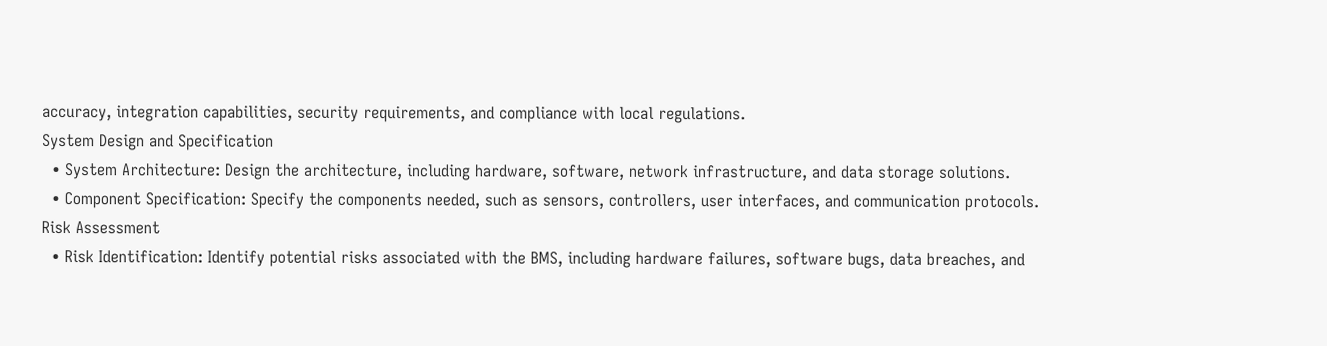accuracy, integration capabilities, security requirements, and compliance with local regulations.
System Design and Specification
  • System Architecture: Design the architecture, including hardware, software, network infrastructure, and data storage solutions.
  • Component Specification: Specify the components needed, such as sensors, controllers, user interfaces, and communication protocols.
Risk Assessment
  • Risk Identification: Identify potential risks associated with the BMS, including hardware failures, software bugs, data breaches, and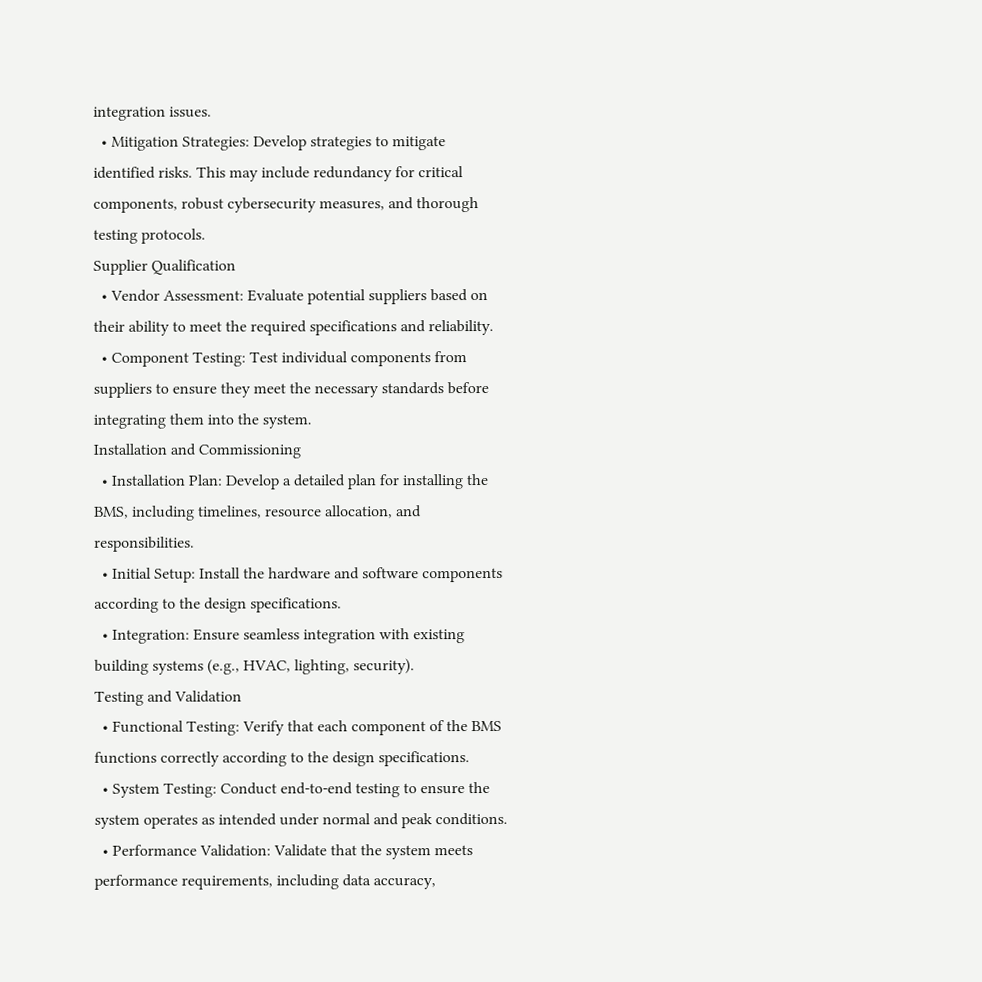integration issues.
  • Mitigation Strategies: Develop strategies to mitigate identified risks. This may include redundancy for critical components, robust cybersecurity measures, and thorough testing protocols.
Supplier Qualification
  • Vendor Assessment: Evaluate potential suppliers based on their ability to meet the required specifications and reliability.
  • Component Testing: Test individual components from suppliers to ensure they meet the necessary standards before integrating them into the system.
Installation and Commissioning
  • Installation Plan: Develop a detailed plan for installing the BMS, including timelines, resource allocation, and responsibilities.
  • Initial Setup: Install the hardware and software components according to the design specifications.
  • Integration: Ensure seamless integration with existing building systems (e.g., HVAC, lighting, security).
Testing and Validation
  • Functional Testing: Verify that each component of the BMS functions correctly according to the design specifications.
  • System Testing: Conduct end-to-end testing to ensure the system operates as intended under normal and peak conditions.
  • Performance Validation: Validate that the system meets performance requirements, including data accuracy,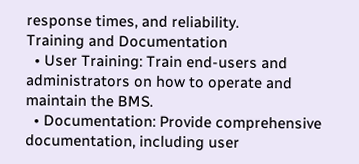response times, and reliability.
Training and Documentation
  • User Training: Train end-users and administrators on how to operate and maintain the BMS.
  • Documentation: Provide comprehensive documentation, including user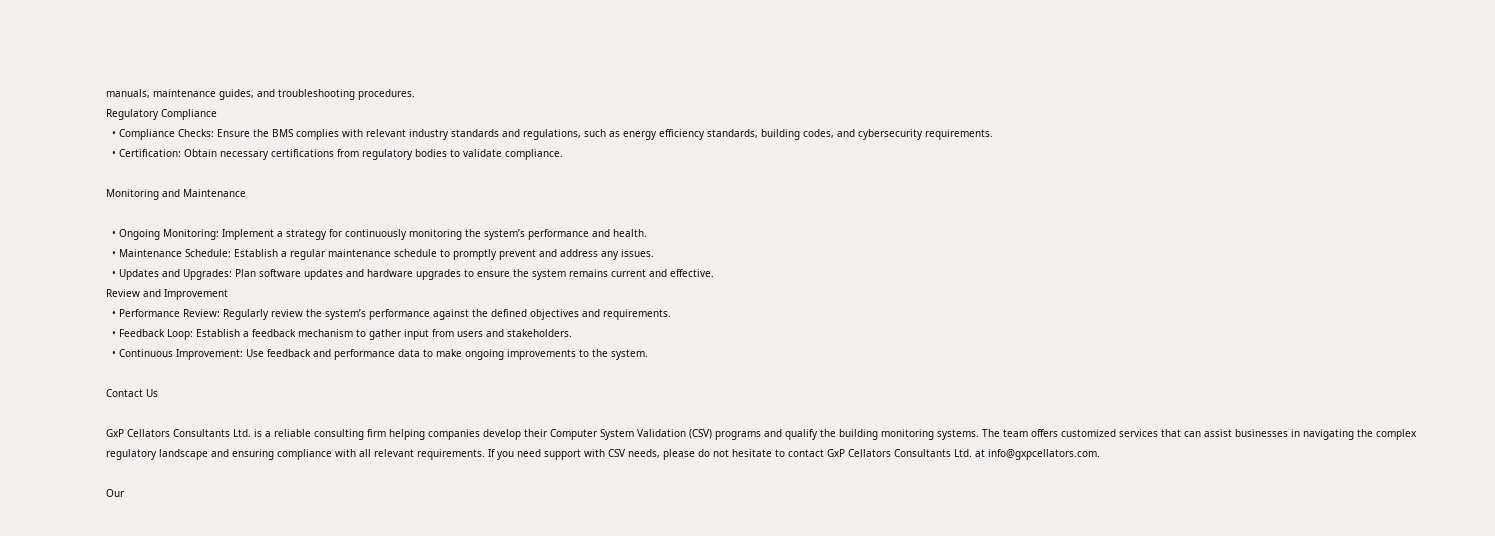manuals, maintenance guides, and troubleshooting procedures.
Regulatory Compliance
  • Compliance Checks: Ensure the BMS complies with relevant industry standards and regulations, such as energy efficiency standards, building codes, and cybersecurity requirements.
  • Certification: Obtain necessary certifications from regulatory bodies to validate compliance.

Monitoring and Maintenance

  • Ongoing Monitoring: Implement a strategy for continuously monitoring the system’s performance and health.
  • Maintenance Schedule: Establish a regular maintenance schedule to promptly prevent and address any issues.
  • Updates and Upgrades: Plan software updates and hardware upgrades to ensure the system remains current and effective.
Review and Improvement
  • Performance Review: Regularly review the system’s performance against the defined objectives and requirements.
  • Feedback Loop: Establish a feedback mechanism to gather input from users and stakeholders.
  • Continuous Improvement: Use feedback and performance data to make ongoing improvements to the system.

Contact Us

GxP Cellators Consultants Ltd. is a reliable consulting firm helping companies develop their Computer System Validation (CSV) programs and qualify the building monitoring systems. The team offers customized services that can assist businesses in navigating the complex regulatory landscape and ensuring compliance with all relevant requirements. If you need support with CSV needs, please do not hesitate to contact GxP Cellators Consultants Ltd. at info@gxpcellators.com.

Our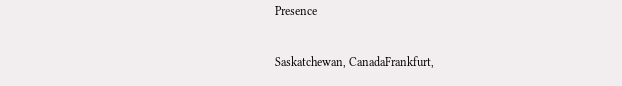Presence

Saskatchewan, CanadaFrankfurt,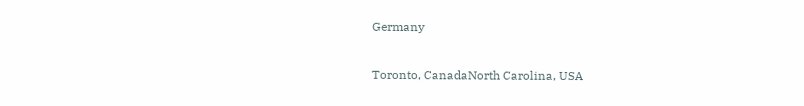Germany

Toronto, CanadaNorth Carolina, USA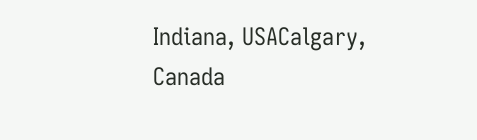Indiana, USACalgary, Canada